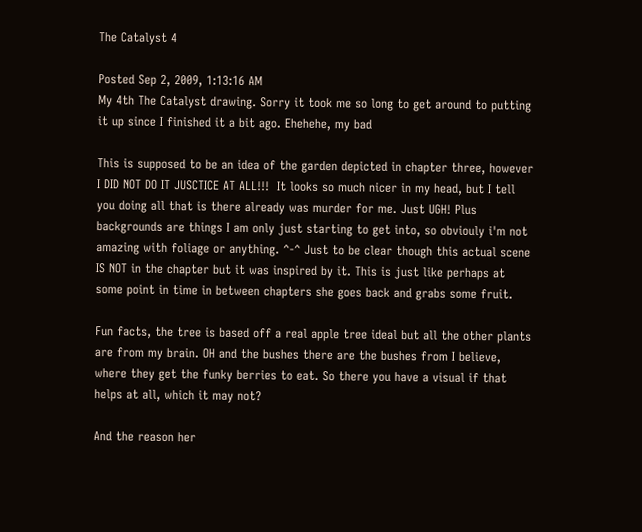The Catalyst 4

Posted Sep 2, 2009, 1:13:16 AM
My 4th The Catalyst drawing. Sorry it took me so long to get around to putting it up since I finished it a bit ago. Ehehehe, my bad

This is supposed to be an idea of the garden depicted in chapter three, however I DID NOT DO IT JUSCTICE AT ALL!!!  It looks so much nicer in my head, but I tell you doing all that is there already was murder for me. Just UGH! Plus backgrounds are things I am only just starting to get into, so obviouly i'm not amazing with foliage or anything. ^-^ Just to be clear though this actual scene IS NOT in the chapter but it was inspired by it. This is just like perhaps at some point in time in between chapters she goes back and grabs some fruit.

Fun facts, the tree is based off a real apple tree ideal but all the other plants are from my brain. OH and the bushes there are the bushes from I believe, where they get the funky berries to eat. So there you have a visual if that helps at all, which it may not?

And the reason her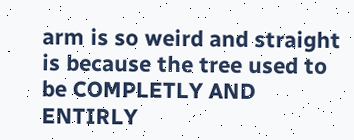arm is so weird and straight is because the tree used to be COMPLETLY AND ENTIRLY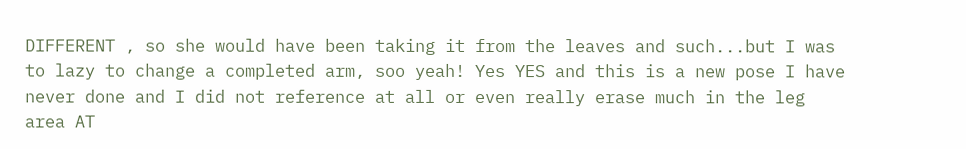DIFFERENT , so she would have been taking it from the leaves and such...but I was to lazy to change a completed arm, soo yeah! Yes YES and this is a new pose I have never done and I did not reference at all or even really erase much in the leg area AT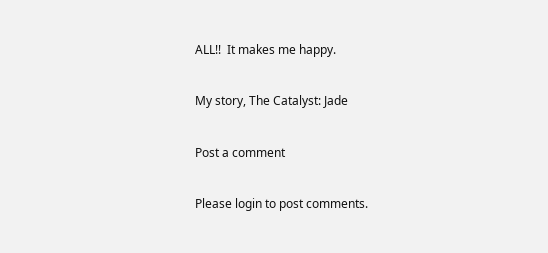ALL!!  It makes me happy.

My story, The Catalyst: Jade

Post a comment

Please login to post comments.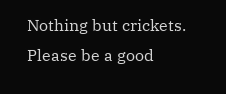Nothing but crickets. Please be a good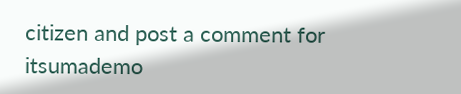citizen and post a comment for itsumademo